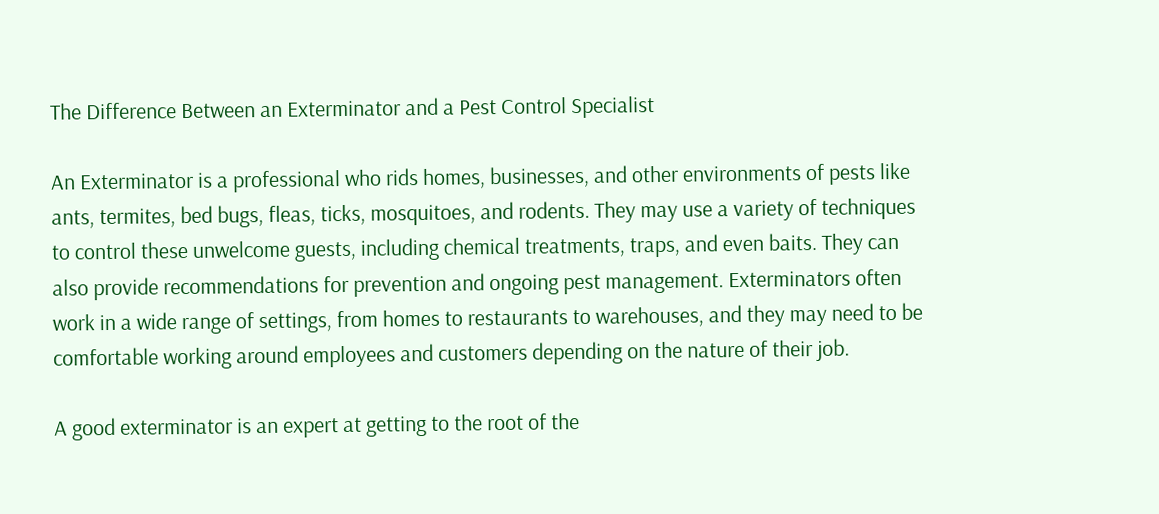The Difference Between an Exterminator and a Pest Control Specialist

An Exterminator is a professional who rids homes, businesses, and other environments of pests like ants, termites, bed bugs, fleas, ticks, mosquitoes, and rodents. They may use a variety of techniques to control these unwelcome guests, including chemical treatments, traps, and even baits. They can also provide recommendations for prevention and ongoing pest management. Exterminators often work in a wide range of settings, from homes to restaurants to warehouses, and they may need to be comfortable working around employees and customers depending on the nature of their job.

A good exterminator is an expert at getting to the root of the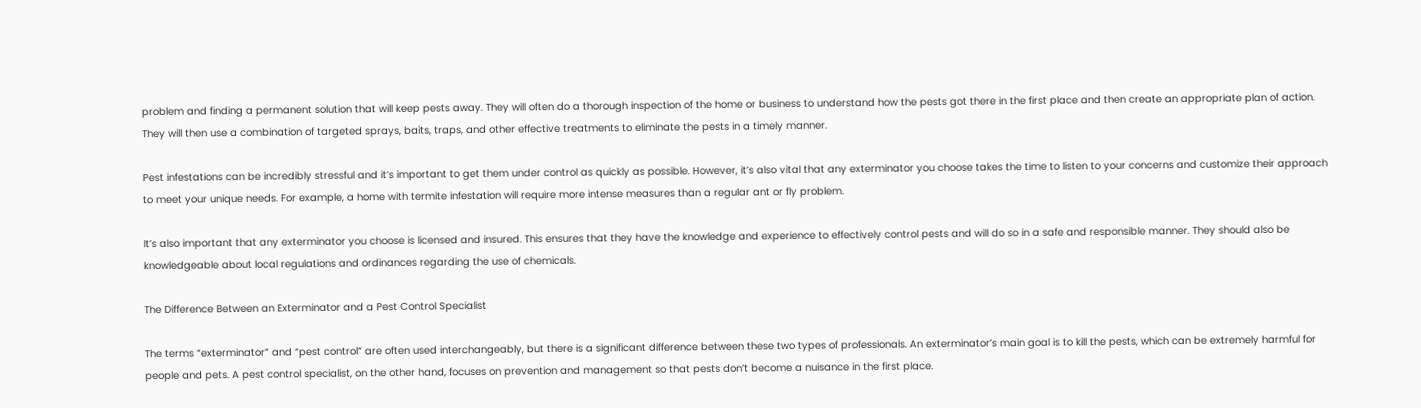problem and finding a permanent solution that will keep pests away. They will often do a thorough inspection of the home or business to understand how the pests got there in the first place and then create an appropriate plan of action. They will then use a combination of targeted sprays, baits, traps, and other effective treatments to eliminate the pests in a timely manner.

Pest infestations can be incredibly stressful and it’s important to get them under control as quickly as possible. However, it’s also vital that any exterminator you choose takes the time to listen to your concerns and customize their approach to meet your unique needs. For example, a home with termite infestation will require more intense measures than a regular ant or fly problem.

It’s also important that any exterminator you choose is licensed and insured. This ensures that they have the knowledge and experience to effectively control pests and will do so in a safe and responsible manner. They should also be knowledgeable about local regulations and ordinances regarding the use of chemicals.

The Difference Between an Exterminator and a Pest Control Specialist

The terms “exterminator” and “pest control” are often used interchangeably, but there is a significant difference between these two types of professionals. An exterminator’s main goal is to kill the pests, which can be extremely harmful for people and pets. A pest control specialist, on the other hand, focuses on prevention and management so that pests don’t become a nuisance in the first place.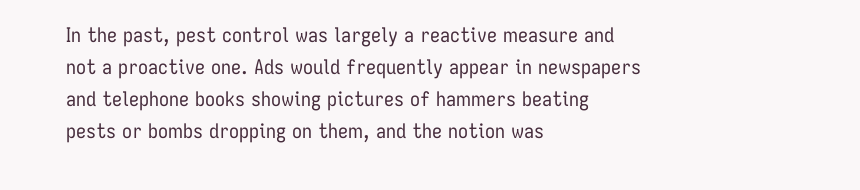In the past, pest control was largely a reactive measure and not a proactive one. Ads would frequently appear in newspapers and telephone books showing pictures of hammers beating pests or bombs dropping on them, and the notion was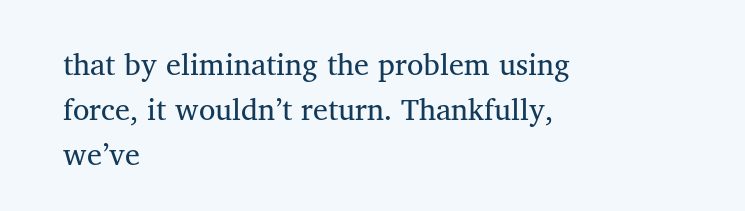that by eliminating the problem using force, it wouldn’t return. Thankfully, we’ve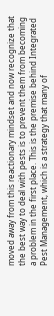moved away from this reactionary mindset and now recognize that the best way to deal with pests is to prevent them from becoming a problem in the first place. This is the premise behind Integrated Pest Management, which is a strategy that many of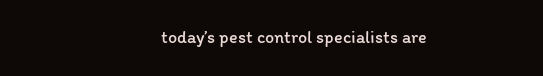today’s pest control specialists are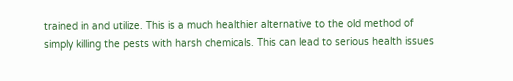trained in and utilize. This is a much healthier alternative to the old method of simply killing the pests with harsh chemicals. This can lead to serious health issues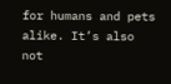for humans and pets alike. It’s also not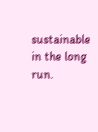sustainable in the long run.